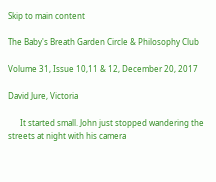Skip to main content

The Baby's Breath Garden Circle & Philosophy Club

Volume 31, Issue 10,11 & 12, December 20, 2017

David Jure, Victoria

      It started small. John just stopped wandering the streets at night with his camera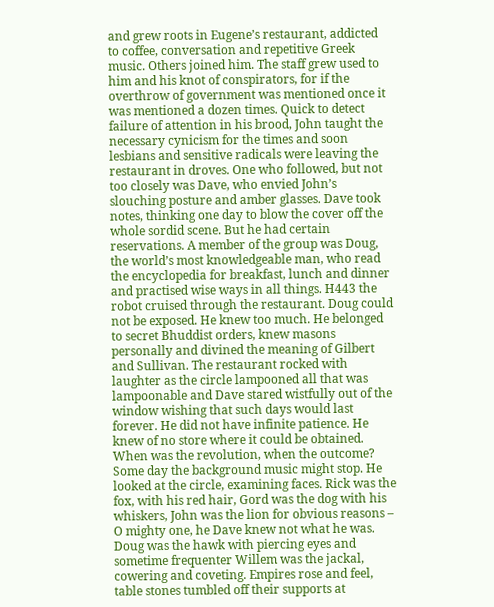and grew roots in Eugene’s restaurant, addicted to coffee, conversation and repetitive Greek music. Others joined him. The staff grew used to him and his knot of conspirators, for if the overthrow of government was mentioned once it was mentioned a dozen times. Quick to detect failure of attention in his brood, John taught the necessary cynicism for the times and soon lesbians and sensitive radicals were leaving the restaurant in droves. One who followed, but not too closely was Dave, who envied John’s slouching posture and amber glasses. Dave took notes, thinking one day to blow the cover off the whole sordid scene. But he had certain reservations. A member of the group was Doug, the world’s most knowledgeable man, who read the encyclopedia for breakfast, lunch and dinner and practised wise ways in all things. H443 the robot cruised through the restaurant. Doug could not be exposed. He knew too much. He belonged to secret Bhuddist orders, knew masons personally and divined the meaning of Gilbert and Sullivan. The restaurant rocked with laughter as the circle lampooned all that was lampoonable and Dave stared wistfully out of the window wishing that such days would last forever. He did not have infinite patience. He knew of no store where it could be obtained. When was the revolution, when the outcome? Some day the background music might stop. He looked at the circle, examining faces. Rick was the fox, with his red hair, Gord was the dog with his whiskers, John was the lion for obvious reasons – O mighty one, he Dave knew not what he was. Doug was the hawk with piercing eyes and sometime frequenter Willem was the jackal, cowering and coveting. Empires rose and feel, table stones tumbled off their supports at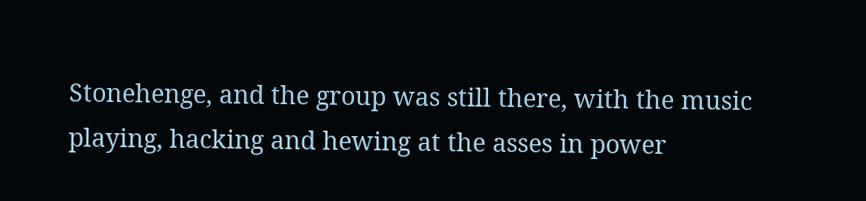Stonehenge, and the group was still there, with the music playing, hacking and hewing at the asses in power